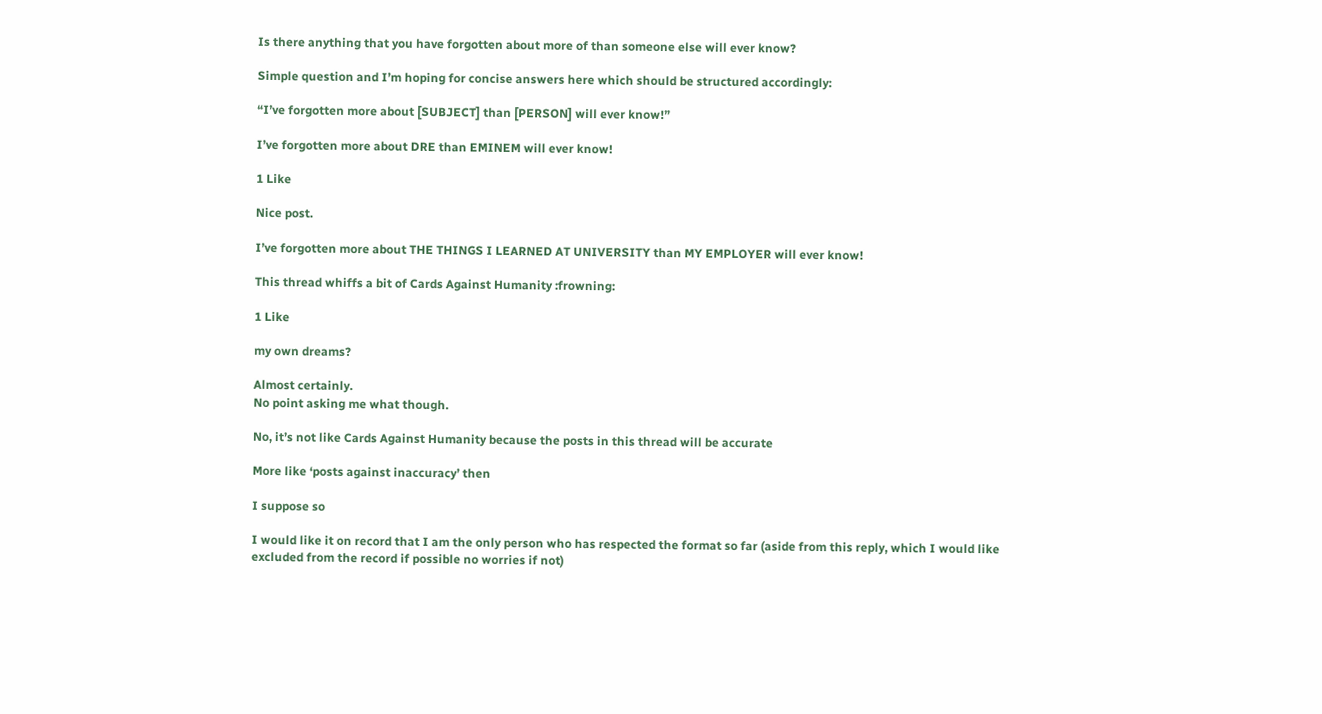Is there anything that you have forgotten about more of than someone else will ever know?

Simple question and I’m hoping for concise answers here which should be structured accordingly:

“I’ve forgotten more about [SUBJECT] than [PERSON] will ever know!”

I’ve forgotten more about DRE than EMINEM will ever know!

1 Like

Nice post.

I’ve forgotten more about THE THINGS I LEARNED AT UNIVERSITY than MY EMPLOYER will ever know!

This thread whiffs a bit of Cards Against Humanity :frowning:

1 Like

my own dreams?

Almost certainly.
No point asking me what though.

No, it’s not like Cards Against Humanity because the posts in this thread will be accurate

More like ‘posts against inaccuracy’ then

I suppose so

I would like it on record that I am the only person who has respected the format so far (aside from this reply, which I would like excluded from the record if possible no worries if not)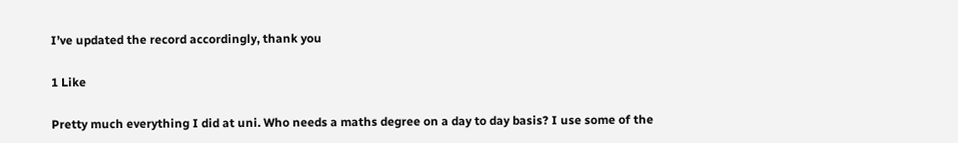I’ve updated the record accordingly, thank you

1 Like

Pretty much everything I did at uni. Who needs a maths degree on a day to day basis? I use some of the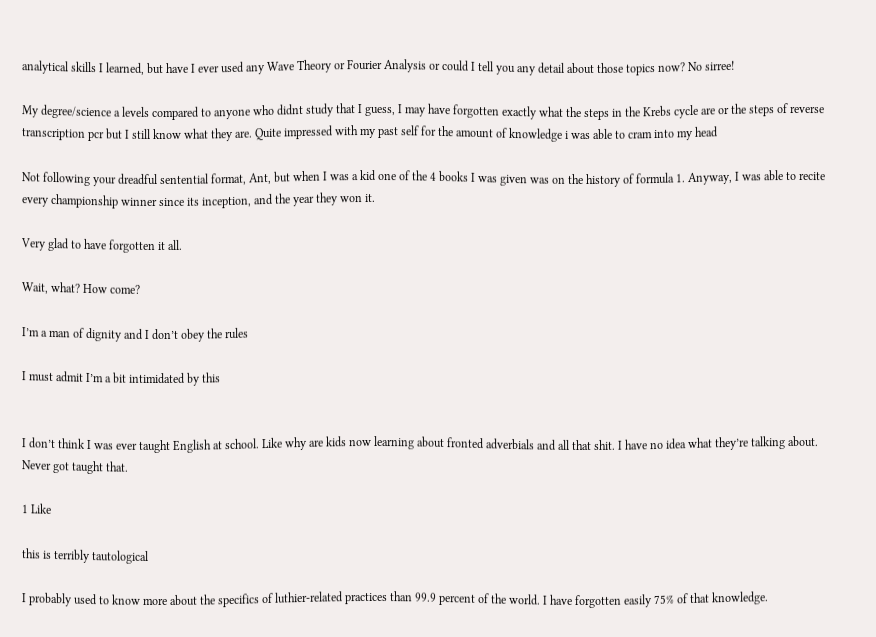analytical skills I learned, but have I ever used any Wave Theory or Fourier Analysis or could I tell you any detail about those topics now? No sirree!

My degree/science a levels compared to anyone who didnt study that I guess, I may have forgotten exactly what the steps in the Krebs cycle are or the steps of reverse transcription pcr but I still know what they are. Quite impressed with my past self for the amount of knowledge i was able to cram into my head

Not following your dreadful sentential format, Ant, but when I was a kid one of the 4 books I was given was on the history of formula 1. Anyway, I was able to recite every championship winner since its inception, and the year they won it.

Very glad to have forgotten it all.

Wait, what? How come?

I’m a man of dignity and I don’t obey the rules

I must admit I’m a bit intimidated by this


I don’t think I was ever taught English at school. Like why are kids now learning about fronted adverbials and all that shit. I have no idea what they’re talking about. Never got taught that.

1 Like

this is terribly tautological

I probably used to know more about the specifics of luthier-related practices than 99.9 percent of the world. I have forgotten easily 75% of that knowledge.